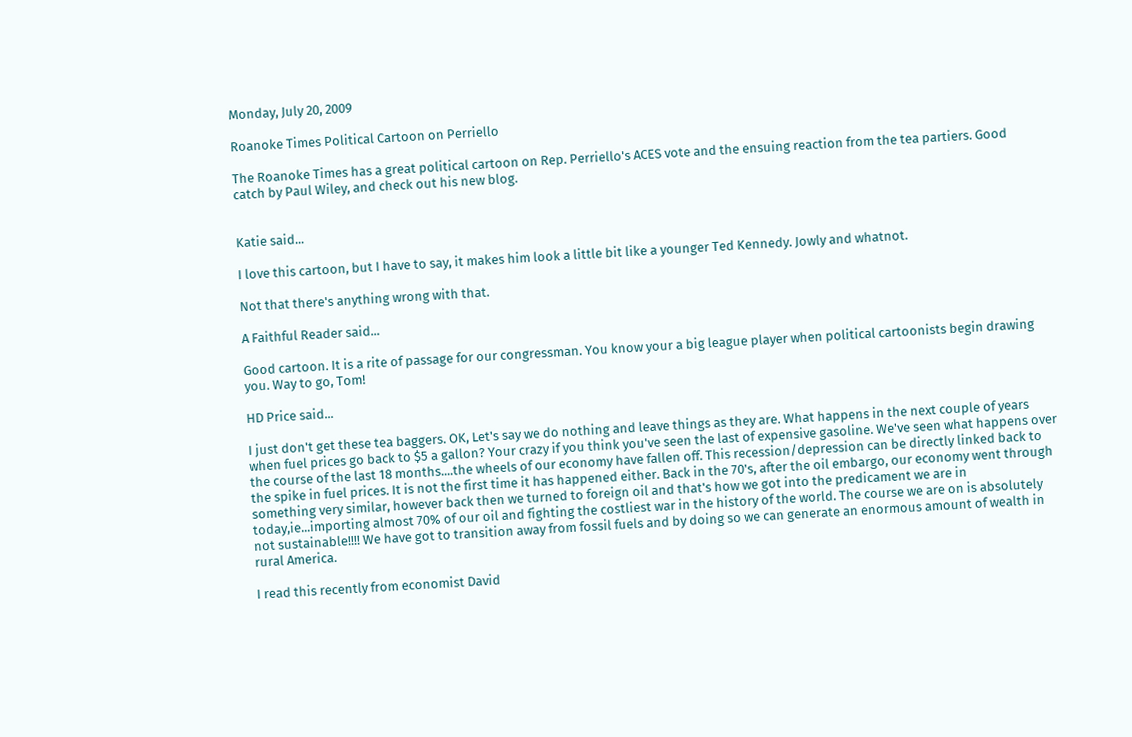Monday, July 20, 2009

Roanoke Times Political Cartoon on Perriello

The Roanoke Times has a great political cartoon on Rep. Perriello's ACES vote and the ensuing reaction from the tea partiers. Good catch by Paul Wiley, and check out his new blog.


Katie said...

I love this cartoon, but I have to say, it makes him look a little bit like a younger Ted Kennedy. Jowly and whatnot.

Not that there's anything wrong with that.

A Faithful Reader said...

Good cartoon. It is a rite of passage for our congressman. You know your a big league player when political cartoonists begin drawing you. Way to go, Tom!

HD Price said...

I just don't get these tea baggers. OK, Let's say we do nothing and leave things as they are. What happens in the next couple of years when fuel prices go back to $5 a gallon? Your crazy if you think you've seen the last of expensive gasoline. We've seen what happens over the course of the last 18 months....the wheels of our economy have fallen off. This recession/depression can be directly linked back to the spike in fuel prices. It is not the first time it has happened either. Back in the 70's, after the oil embargo, our economy went through something very similar, however back then we turned to foreign oil and that's how we got into the predicament we are in today,ie...importing almost 70% of our oil and fighting the costliest war in the history of the world. The course we are on is absolutely not sustainable!!!! We have got to transition away from fossil fuels and by doing so we can generate an enormous amount of wealth in rural America.

I read this recently from economist David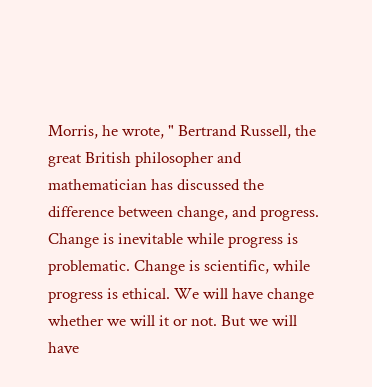Morris, he wrote, " Bertrand Russell, the great British philosopher and mathematician has discussed the difference between change, and progress. Change is inevitable while progress is problematic. Change is scientific, while progress is ethical. We will have change whether we will it or not. But we will have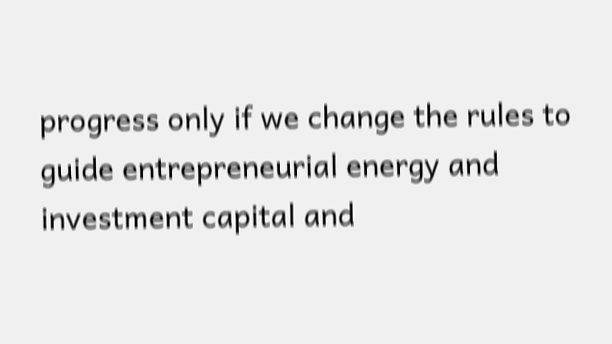progress only if we change the rules to guide entrepreneurial energy and investment capital and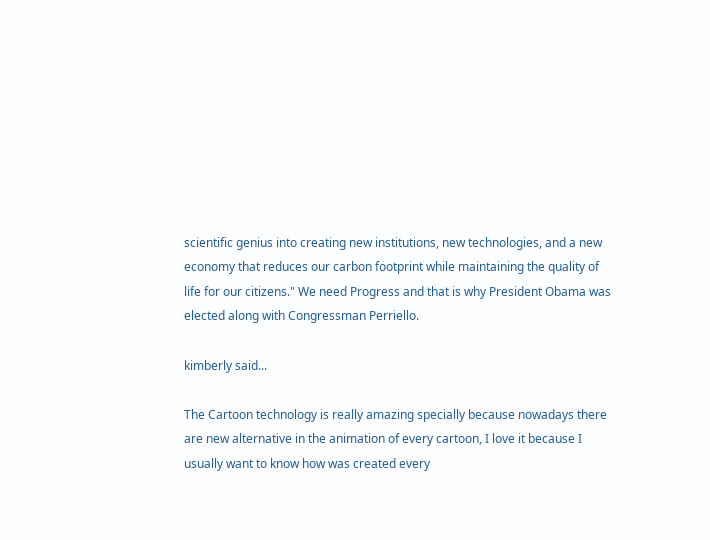scientific genius into creating new institutions, new technologies, and a new economy that reduces our carbon footprint while maintaining the quality of life for our citizens." We need Progress and that is why President Obama was elected along with Congressman Perriello.

kimberly said...

The Cartoon technology is really amazing specially because nowadays there are new alternative in the animation of every cartoon, I love it because I usually want to know how was created every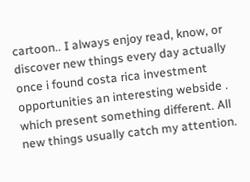cartoon.. I always enjoy read, know, or discover new things every day actually once i found costa rica investment opportunities an interesting webside . which present something different. All new things usually catch my attention.